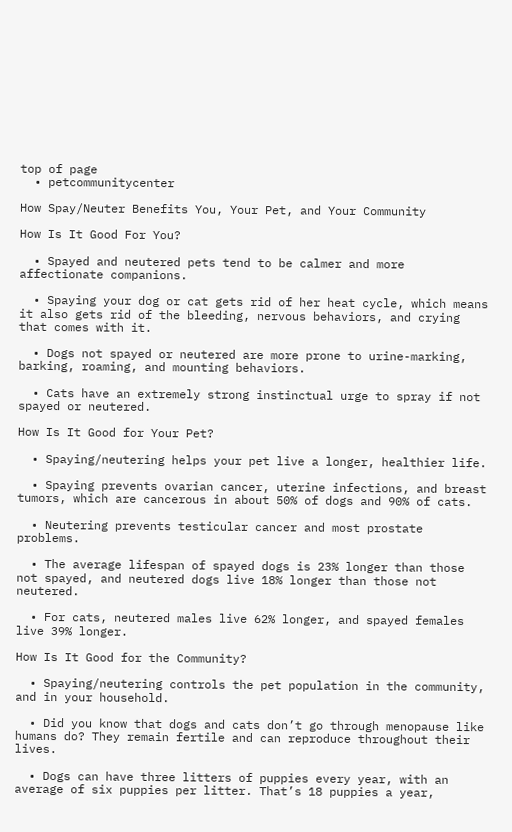top of page
  • petcommunitycenter

How Spay/Neuter Benefits You, Your Pet, and Your Community

How Is It Good For You?

  • Spayed and neutered pets tend to be calmer and more affectionate companions.

  • Spaying your dog or cat gets rid of her heat cycle, which means it also gets rid of the bleeding, nervous behaviors, and crying that comes with it.

  • Dogs not spayed or neutered are more prone to urine-marking, barking, roaming, and mounting behaviors.

  • Cats have an extremely strong instinctual urge to spray if not spayed or neutered.

How Is It Good for Your Pet?

  • Spaying/neutering helps your pet live a longer, healthier life.

  • Spaying prevents ovarian cancer, uterine infections, and breast tumors, which are cancerous in about 50% of dogs and 90% of cats.

  • Neutering prevents testicular cancer and most prostate problems.

  • The average lifespan of spayed dogs is 23% longer than those not spayed, and neutered dogs live 18% longer than those not neutered.

  • For cats, neutered males live 62% longer, and spayed females live 39% longer.

How Is It Good for the Community?

  • Spaying/neutering controls the pet population in the community, and in your household.

  • Did you know that dogs and cats don’t go through menopause like humans do? They remain fertile and can reproduce throughout their lives.

  • Dogs can have three litters of puppies every year, with an average of six puppies per litter. That’s 18 puppies a year,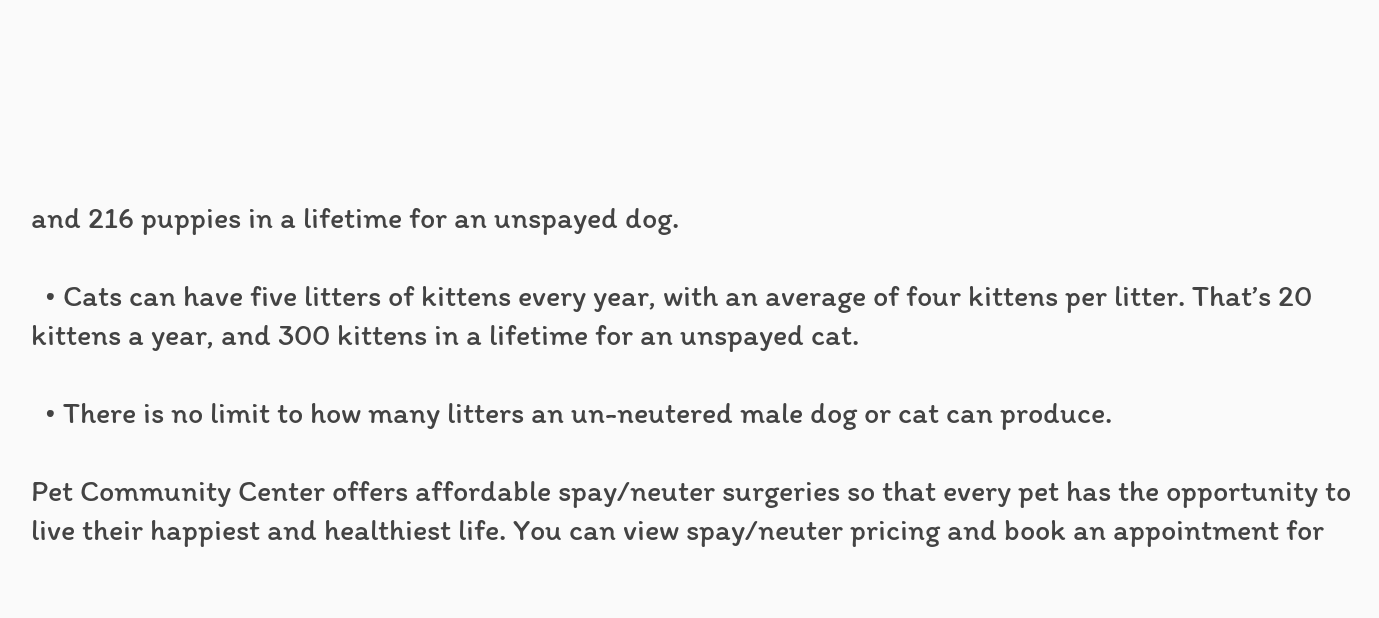and 216 puppies in a lifetime for an unspayed dog.

  • Cats can have five litters of kittens every year, with an average of four kittens per litter. That’s 20 kittens a year, and 300 kittens in a lifetime for an unspayed cat.

  • There is no limit to how many litters an un-neutered male dog or cat can produce.

Pet Community Center offers affordable spay/neuter surgeries so that every pet has the opportunity to live their happiest and healthiest life. You can view spay/neuter pricing and book an appointment for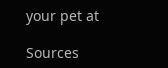your pet at

Sources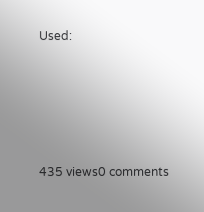Used:





435 views0 comments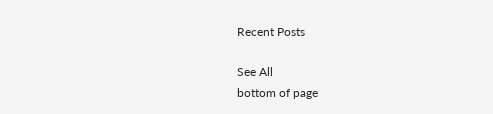Recent Posts

See All
bottom of page